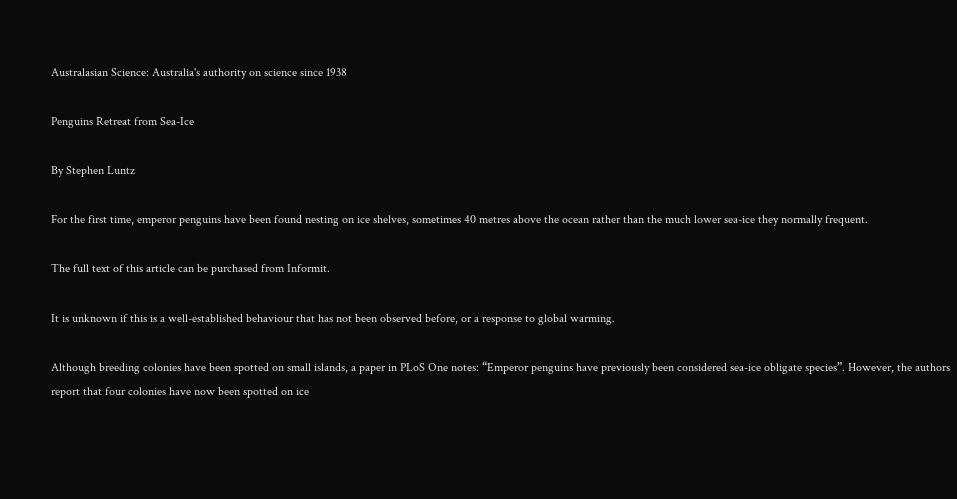Australasian Science: Australia's authority on science since 1938

Penguins Retreat from Sea-Ice

By Stephen Luntz

For the first time, emperor penguins have been found nesting on ice shelves, sometimes 40 metres above the ocean rather than the much lower sea-ice they normally frequent.

The full text of this article can be purchased from Informit.

It is unknown if this is a well-established behaviour that has not been observed before, or a response to global warming.

Although breeding colonies have been spotted on small islands, a paper in PLoS One notes: “Emperor penguins have previously been considered sea-ice obligate species”. However, the authors report that four colonies have now been spotted on ice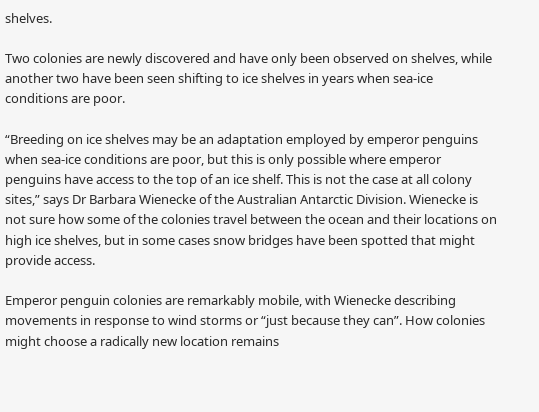shelves.

Two colonies are newly discovered and have only been observed on shelves, while another two have been seen shifting to ice shelves in years when sea-ice conditions are poor.

“Breeding on ice shelves may be an adaptation employed by emperor penguins when sea-ice conditions are poor, but this is only possible where emperor penguins have access to the top of an ice shelf. This is not the case at all colony sites,” says Dr Barbara Wienecke of the Australian Antarctic Division. Wienecke is not sure how some of the colonies travel between the ocean and their locations on high ice shelves, but in some cases snow bridges have been spotted that might provide access.

Emperor penguin colonies are remarkably mobile, with Wienecke describing movements in response to wind storms or “just because they can”. How colonies might choose a radically new location remains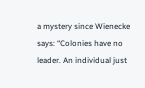a mystery since Wienecke says: “Colonies have no leader. An individual just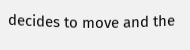decides to move and the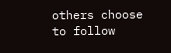others choose to follow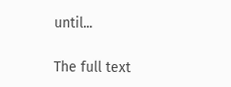until...

The full text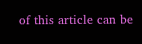of this article can be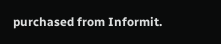purchased from Informit.